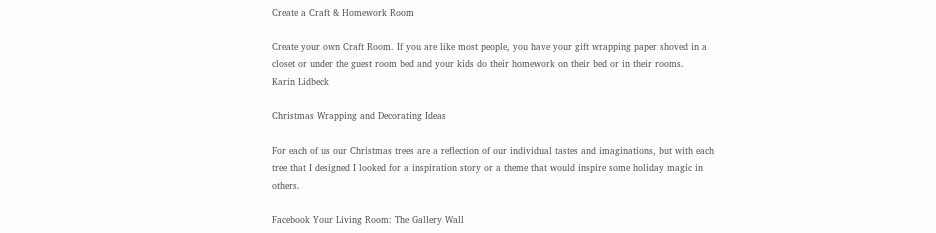Create a Craft & Homework Room

Create your own Craft Room. If you are like most people, you have your gift wrapping paper shoved in a closet or under the guest room bed and your kids do their homework on their bed or in their rooms.
Karin Lidbeck

Christmas Wrapping and Decorating Ideas

For each of us our Christmas trees are a reflection of our individual tastes and imaginations, but with each tree that I designed I looked for a inspiration story or a theme that would inspire some holiday magic in others.

Facebook Your Living Room: The Gallery Wall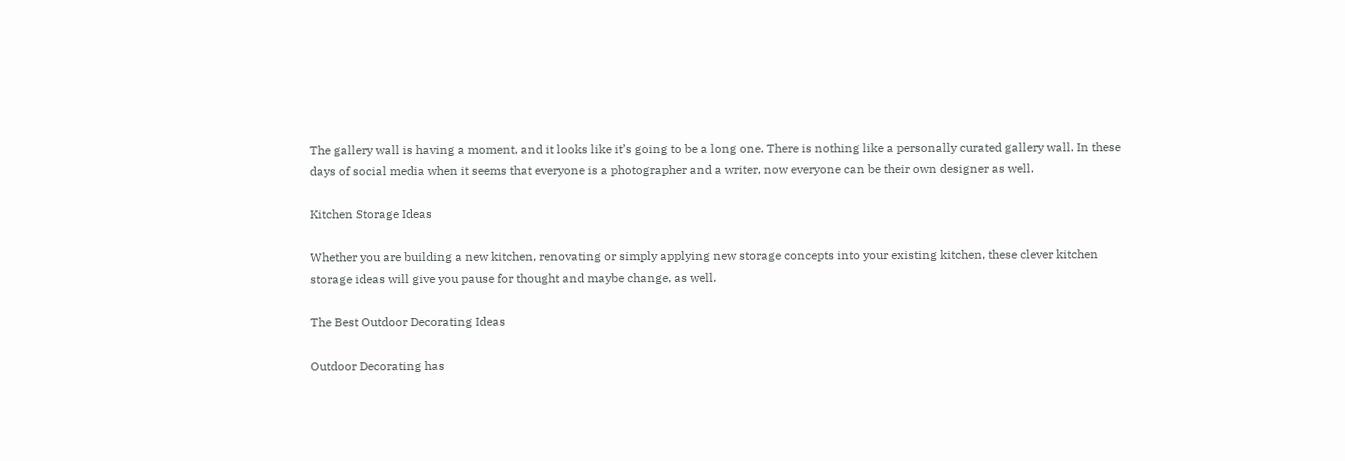The gallery wall is having a moment, and it looks like it’s going to be a long one. There is nothing like a personally curated gallery wall. In these days of social media when it seems that everyone is a photographer and a writer, now everyone can be their own designer as well.

Kitchen Storage Ideas

Whether you are building a new kitchen, renovating or simply applying new storage concepts into your existing kitchen, these clever kitchen storage ideas will give you pause for thought and maybe change, as well.

The Best Outdoor Decorating Ideas

Outdoor Decorating has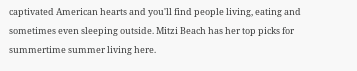captivated American hearts and you'll find people living, eating and sometimes even sleeping outside. Mitzi Beach has her top picks for summertime summer living here.